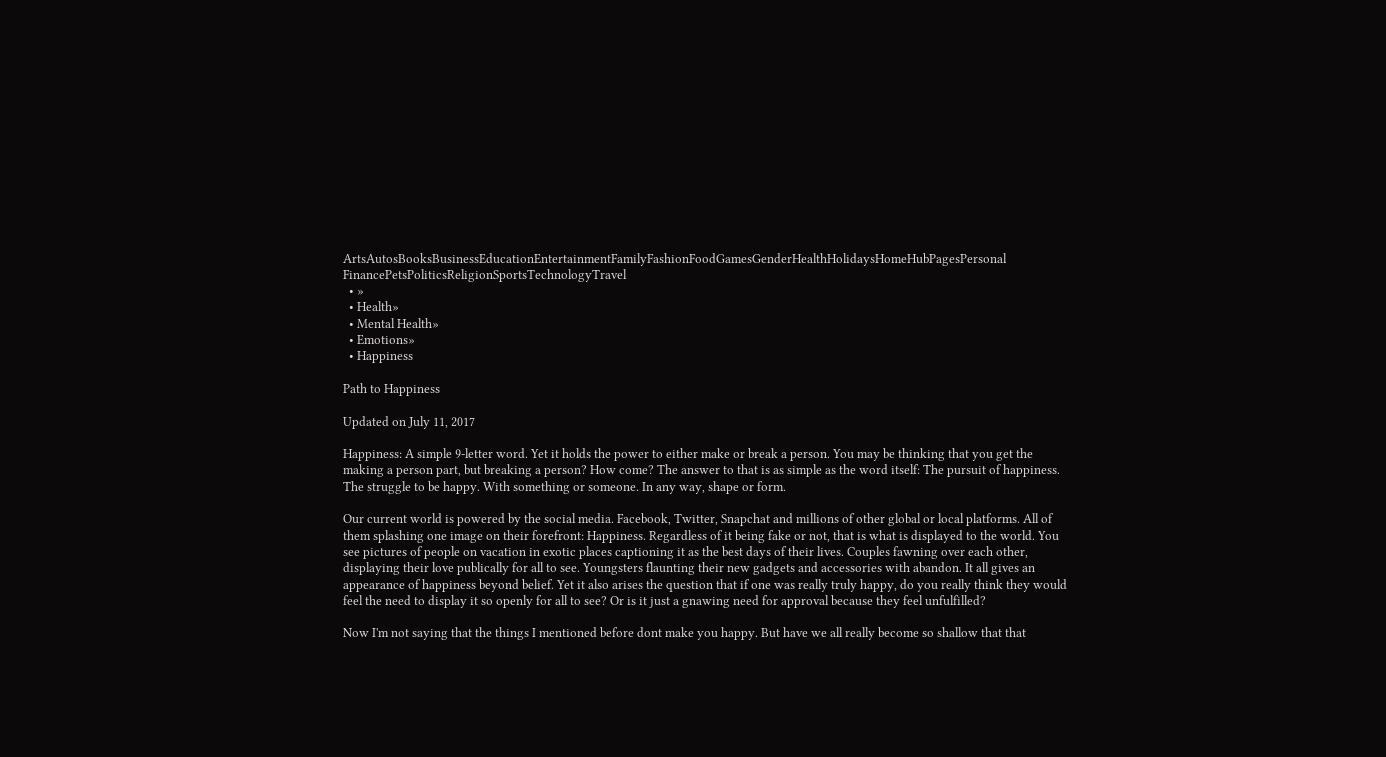ArtsAutosBooksBusinessEducationEntertainmentFamilyFashionFoodGamesGenderHealthHolidaysHomeHubPagesPersonal FinancePetsPoliticsReligionSportsTechnologyTravel
  • »
  • Health»
  • Mental Health»
  • Emotions»
  • Happiness

Path to Happiness

Updated on July 11, 2017

Happiness: A simple 9-letter word. Yet it holds the power to either make or break a person. You may be thinking that you get the making a person part, but breaking a person? How come? The answer to that is as simple as the word itself: The pursuit of happiness. The struggle to be happy. With something or someone. In any way, shape or form.

Our current world is powered by the social media. Facebook, Twitter, Snapchat and millions of other global or local platforms. All of them splashing one image on their forefront: Happiness. Regardless of it being fake or not, that is what is displayed to the world. You see pictures of people on vacation in exotic places captioning it as the best days of their lives. Couples fawning over each other, displaying their love publically for all to see. Youngsters flaunting their new gadgets and accessories with abandon. It all gives an appearance of happiness beyond belief. Yet it also arises the question that if one was really truly happy, do you really think they would feel the need to display it so openly for all to see? Or is it just a gnawing need for approval because they feel unfulfilled?

Now I'm not saying that the things I mentioned before dont make you happy. But have we all really become so shallow that that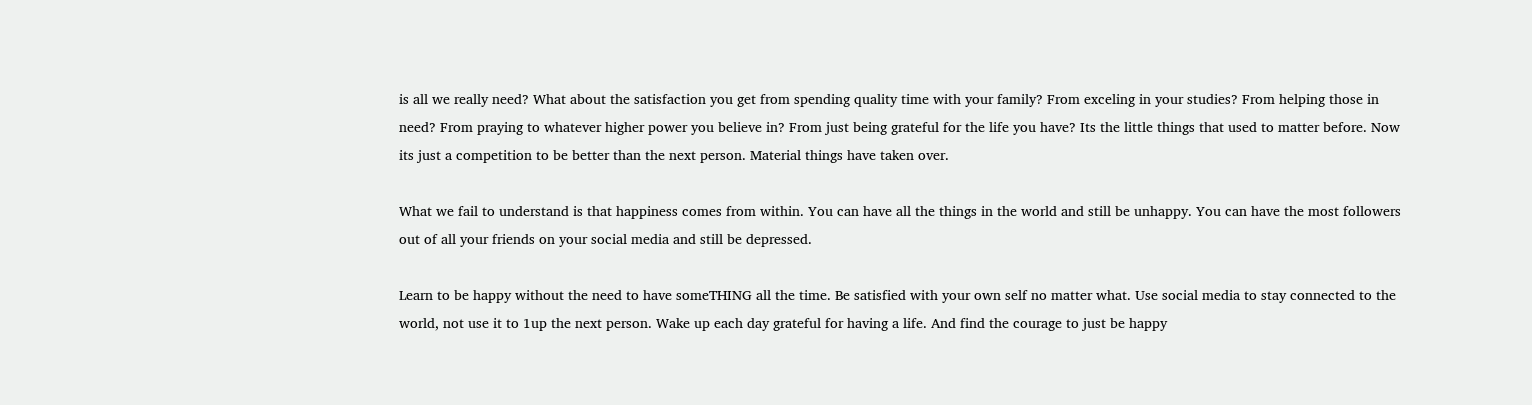is all we really need? What about the satisfaction you get from spending quality time with your family? From exceling in your studies? From helping those in need? From praying to whatever higher power you believe in? From just being grateful for the life you have? Its the little things that used to matter before. Now its just a competition to be better than the next person. Material things have taken over.

What we fail to understand is that happiness comes from within. You can have all the things in the world and still be unhappy. You can have the most followers out of all your friends on your social media and still be depressed.

Learn to be happy without the need to have someTHING all the time. Be satisfied with your own self no matter what. Use social media to stay connected to the world, not use it to 1up the next person. Wake up each day grateful for having a life. And find the courage to just be happy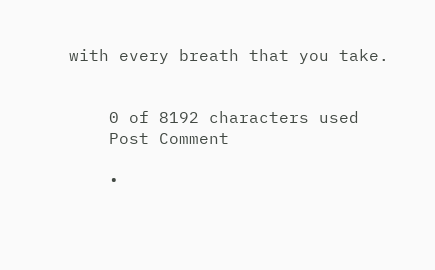with every breath that you take.


    0 of 8192 characters used
    Post Comment

    •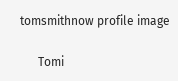tomsmithnow profile image

      Tomi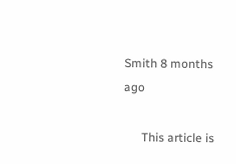Smith 8 months ago

      This article is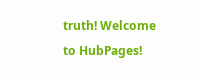truth! Welcome to HubPages!